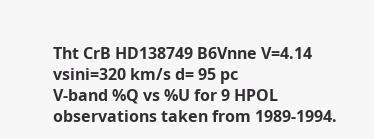Tht CrB HD138749 B6Vnne V=4.14 vsini=320 km/s d= 95 pc
V-band %Q vs %U for 9 HPOL observations taken from 1989-1994.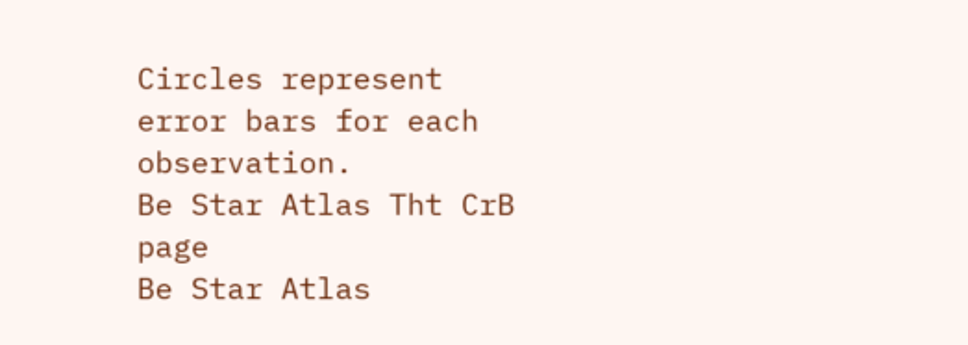Circles represent error bars for each observation.
Be Star Atlas Tht CrB page
Be Star Atlas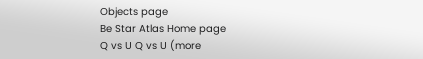Objects page
Be Star Atlas Home page
Q vs U Q vs U (more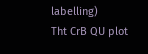labelling)
Tht CrB QU plot